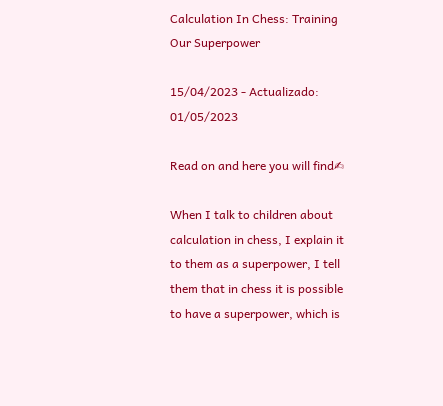Calculation In Chess: Training Our Superpower

15/04/2023 - Actualizado: 01/05/2023

Read on and here you will find✍

When I talk to children about calculation in chess, I explain it to them as a superpower, I tell them that in chess it is possible to have a superpower, which is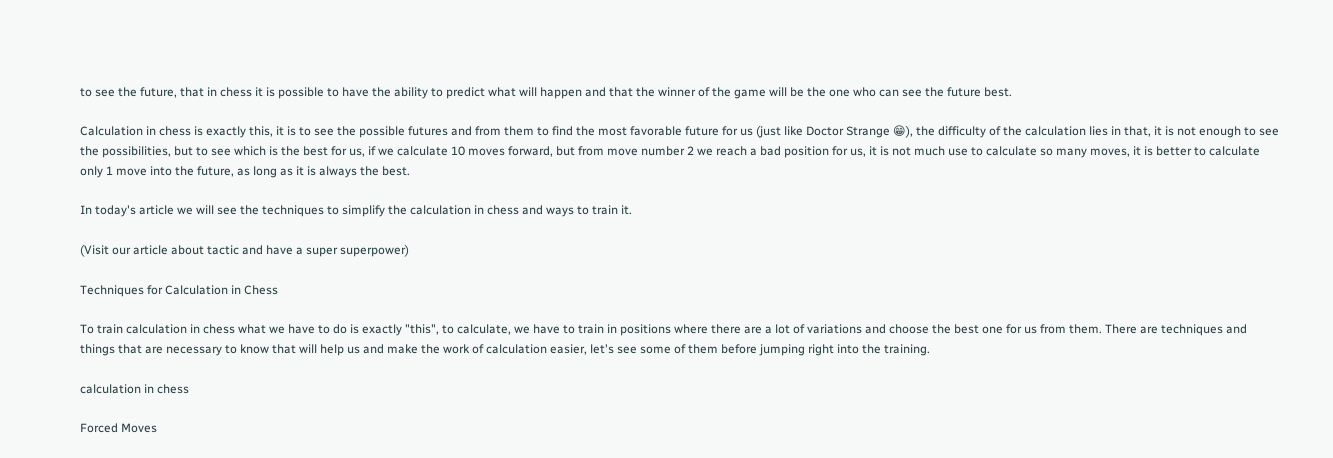to see the future, that in chess it is possible to have the ability to predict what will happen and that the winner of the game will be the one who can see the future best.

Calculation in chess is exactly this, it is to see the possible futures and from them to find the most favorable future for us (just like Doctor Strange 😁), the difficulty of the calculation lies in that, it is not enough to see the possibilities, but to see which is the best for us, if we calculate 10 moves forward, but from move number 2 we reach a bad position for us, it is not much use to calculate so many moves, it is better to calculate only 1 move into the future, as long as it is always the best.

In today's article we will see the techniques to simplify the calculation in chess and ways to train it.

(Visit our article about tactic and have a super superpower)

Techniques for Calculation in Chess

To train calculation in chess what we have to do is exactly "this", to calculate, we have to train in positions where there are a lot of variations and choose the best one for us from them. There are techniques and things that are necessary to know that will help us and make the work of calculation easier, let's see some of them before jumping right into the training.

calculation in chess

Forced Moves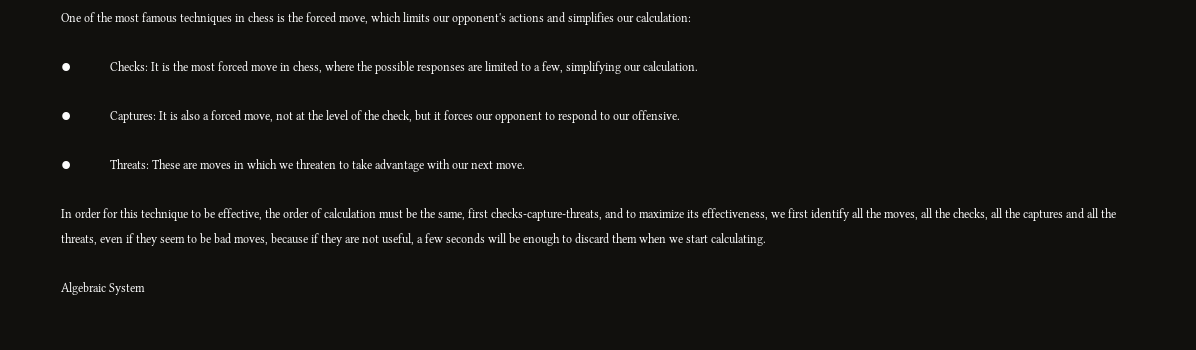One of the most famous techniques in chess is the forced move, which limits our opponent's actions and simplifies our calculation:

⦁             Checks: It is the most forced move in chess, where the possible responses are limited to a few, simplifying our calculation.

⦁             Captures: It is also a forced move, not at the level of the check, but it forces our opponent to respond to our offensive.

⦁             Threats: These are moves in which we threaten to take advantage with our next move.

In order for this technique to be effective, the order of calculation must be the same, first checks-capture-threats, and to maximize its effectiveness, we first identify all the moves, all the checks, all the captures and all the threats, even if they seem to be bad moves, because if they are not useful, a few seconds will be enough to discard them when we start calculating.

Algebraic System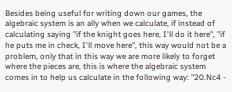Besides being useful for writing down our games, the algebraic system is an ally when we calculate, if instead of calculating saying "if the knight goes here, I'll do it here", "if he puts me in check, I'll move here", this way would not be a problem, only that in this way we are more likely to forget where the pieces are, this is where the algebraic system comes in to help us calculate in the following way: "20.Nc4 -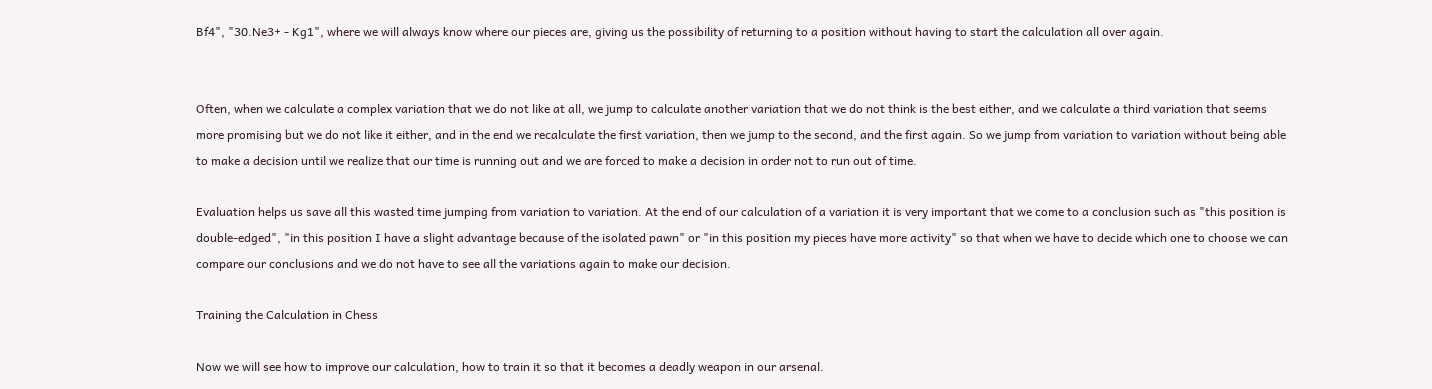Bf4", "30.Ne3+ - Kg1", where we will always know where our pieces are, giving us the possibility of returning to a position without having to start the calculation all over again.


Often, when we calculate a complex variation that we do not like at all, we jump to calculate another variation that we do not think is the best either, and we calculate a third variation that seems more promising but we do not like it either, and in the end we recalculate the first variation, then we jump to the second, and the first again. So we jump from variation to variation without being able to make a decision until we realize that our time is running out and we are forced to make a decision in order not to run out of time.

Evaluation helps us save all this wasted time jumping from variation to variation. At the end of our calculation of a variation it is very important that we come to a conclusion such as "this position is double-edged", "in this position I have a slight advantage because of the isolated pawn" or "in this position my pieces have more activity" so that when we have to decide which one to choose we can compare our conclusions and we do not have to see all the variations again to make our decision.

Training the Calculation in Chess

Now we will see how to improve our calculation, how to train it so that it becomes a deadly weapon in our arsenal.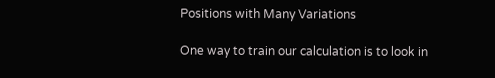Positions with Many Variations

One way to train our calculation is to look in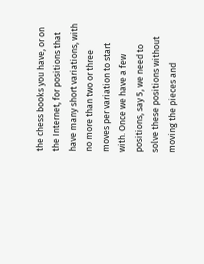the chess books you have, or on the Internet, for positions that have many short variations, with no more than two or three moves per variation to start with. Once we have a few positions, say 5, we need to solve these positions without moving the pieces and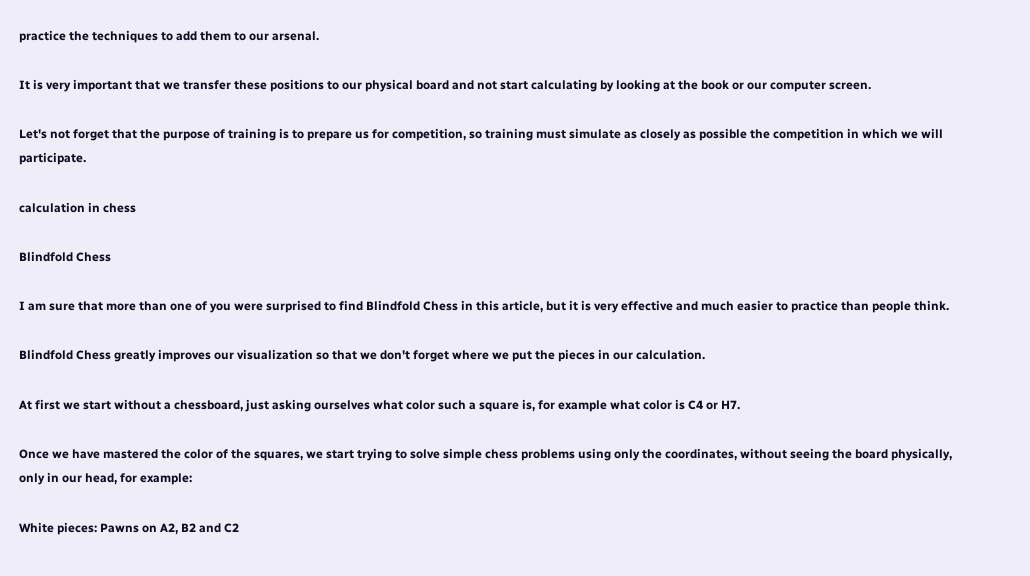practice the techniques to add them to our arsenal.

It is very important that we transfer these positions to our physical board and not start calculating by looking at the book or our computer screen.

Let's not forget that the purpose of training is to prepare us for competition, so training must simulate as closely as possible the competition in which we will participate.

calculation in chess

Blindfold Chess

I am sure that more than one of you were surprised to find Blindfold Chess in this article, but it is very effective and much easier to practice than people think.

Blindfold Chess greatly improves our visualization so that we don't forget where we put the pieces in our calculation.

At first we start without a chessboard, just asking ourselves what color such a square is, for example what color is C4 or H7.

Once we have mastered the color of the squares, we start trying to solve simple chess problems using only the coordinates, without seeing the board physically, only in our head, for example:

White pieces: Pawns on A2, B2 and C2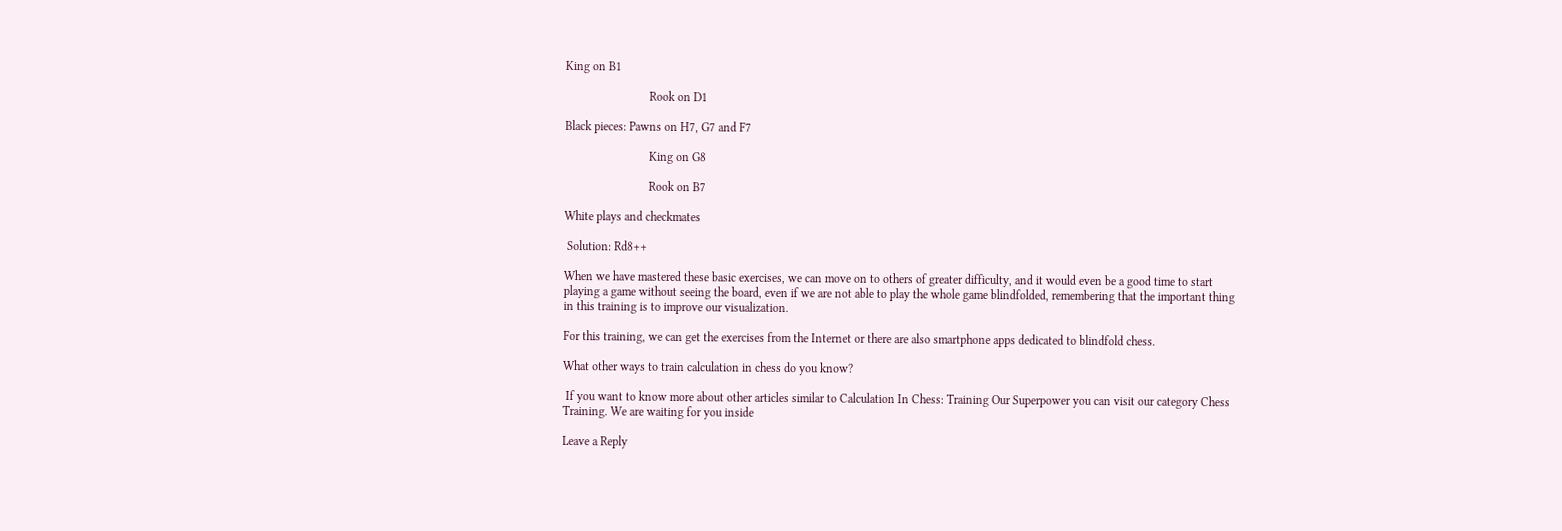King on B1

                            Rook on D1

Black pieces: Pawns on H7, G7 and F7

                            King on G8

                            Rook on B7

White plays and checkmates

 Solution: Rd8++

When we have mastered these basic exercises, we can move on to others of greater difficulty, and it would even be a good time to start playing a game without seeing the board, even if we are not able to play the whole game blindfolded, remembering that the important thing in this training is to improve our visualization.

For this training, we can get the exercises from the Internet or there are also smartphone apps dedicated to blindfold chess.

What other ways to train calculation in chess do you know?

 If you want to know more about other articles similar to Calculation In Chess: Training Our Superpower you can visit our category Chess Training. We are waiting for you inside

Leave a Reply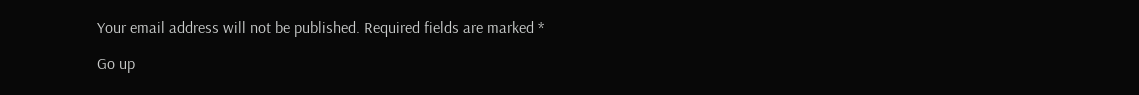Your email address will not be published. Required fields are marked *

Go up